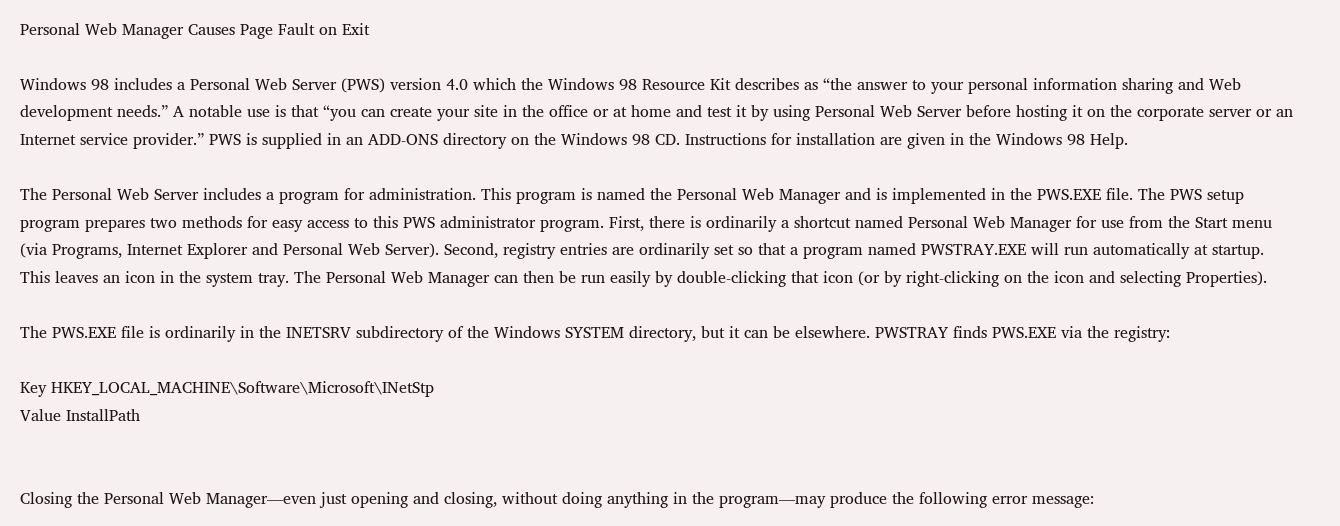Personal Web Manager Causes Page Fault on Exit

Windows 98 includes a Personal Web Server (PWS) version 4.0 which the Windows 98 Resource Kit describes as “the answer to your personal information sharing and Web development needs.” A notable use is that “you can create your site in the office or at home and test it by using Personal Web Server before hosting it on the corporate server or an Internet service provider.” PWS is supplied in an ADD-ONS directory on the Windows 98 CD. Instructions for installation are given in the Windows 98 Help.

The Personal Web Server includes a program for administration. This program is named the Personal Web Manager and is implemented in the PWS.EXE file. The PWS setup program prepares two methods for easy access to this PWS administrator program. First, there is ordinarily a shortcut named Personal Web Manager for use from the Start menu (via Programs, Internet Explorer and Personal Web Server). Second, registry entries are ordinarily set so that a program named PWSTRAY.EXE will run automatically at startup. This leaves an icon in the system tray. The Personal Web Manager can then be run easily by double-clicking that icon (or by right-clicking on the icon and selecting Properties).

The PWS.EXE file is ordinarily in the INETSRV subdirectory of the Windows SYSTEM directory, but it can be elsewhere. PWSTRAY finds PWS.EXE via the registry:

Key HKEY_LOCAL_MACHINE\Software\Microsoft\INetStp
Value InstallPath


Closing the Personal Web Manager—even just opening and closing, without doing anything in the program—may produce the following error message: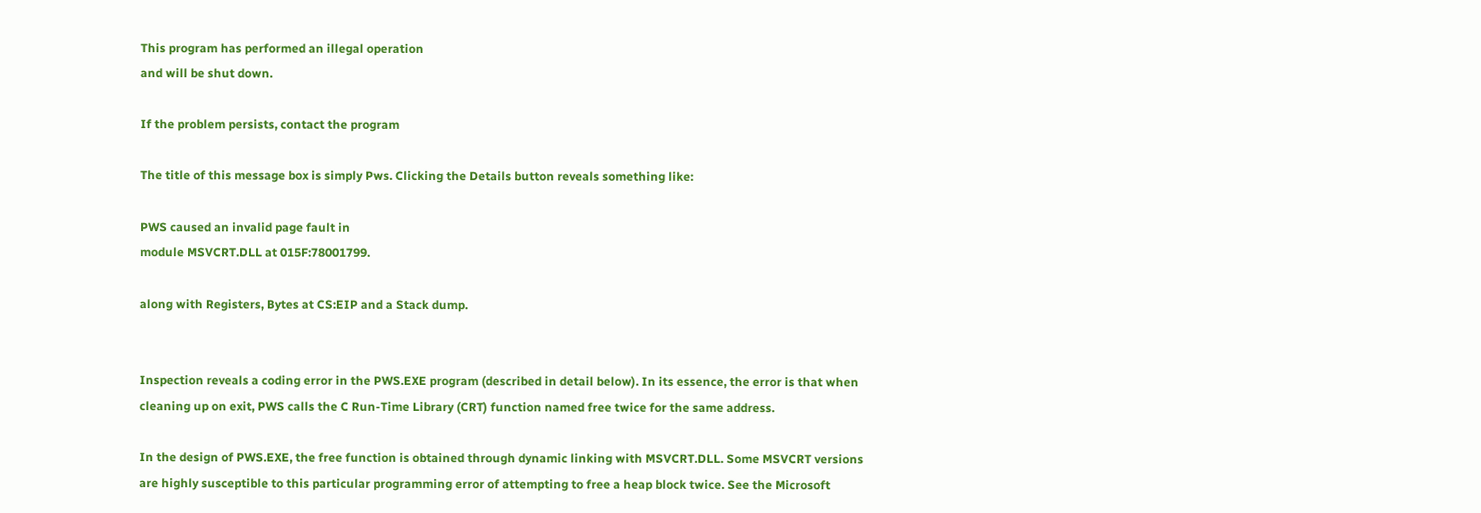This program has performed an illegal operation
and will be shut down.

If the problem persists, contact the program

The title of this message box is simply Pws. Clicking the Details button reveals something like:

PWS caused an invalid page fault in
module MSVCRT.DLL at 015F:78001799.

along with Registers, Bytes at CS:EIP and a Stack dump.


Inspection reveals a coding error in the PWS.EXE program (described in detail below). In its essence, the error is that when cleaning up on exit, PWS calls the C Run-Time Library (CRT) function named free twice for the same address.

In the design of PWS.EXE, the free function is obtained through dynamic linking with MSVCRT.DLL. Some MSVCRT versions are highly susceptible to this particular programming error of attempting to free a heap block twice. See the Microsoft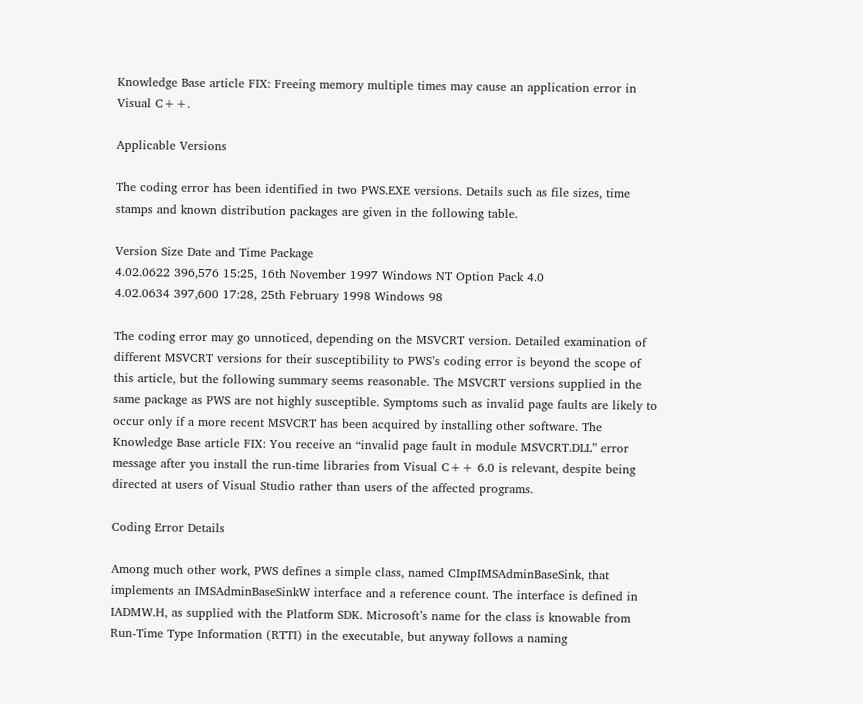Knowledge Base article FIX: Freeing memory multiple times may cause an application error in Visual C++.

Applicable Versions

The coding error has been identified in two PWS.EXE versions. Details such as file sizes, time stamps and known distribution packages are given in the following table.

Version Size Date and Time Package
4.02.0622 396,576 15:25, 16th November 1997 Windows NT Option Pack 4.0
4.02.0634 397,600 17:28, 25th February 1998 Windows 98

The coding error may go unnoticed, depending on the MSVCRT version. Detailed examination of different MSVCRT versions for their susceptibility to PWS’s coding error is beyond the scope of this article, but the following summary seems reasonable. The MSVCRT versions supplied in the same package as PWS are not highly susceptible. Symptoms such as invalid page faults are likely to occur only if a more recent MSVCRT has been acquired by installing other software. The Knowledge Base article FIX: You receive an “invalid page fault in module MSVCRT.DLL” error message after you install the run-time libraries from Visual C++ 6.0 is relevant, despite being directed at users of Visual Studio rather than users of the affected programs.

Coding Error Details

Among much other work, PWS defines a simple class, named CImpIMSAdminBaseSink, that implements an IMSAdminBaseSinkW interface and a reference count. The interface is defined in IADMW.H, as supplied with the Platform SDK. Microsoft’s name for the class is knowable from Run-Time Type Information (RTTI) in the executable, but anyway follows a naming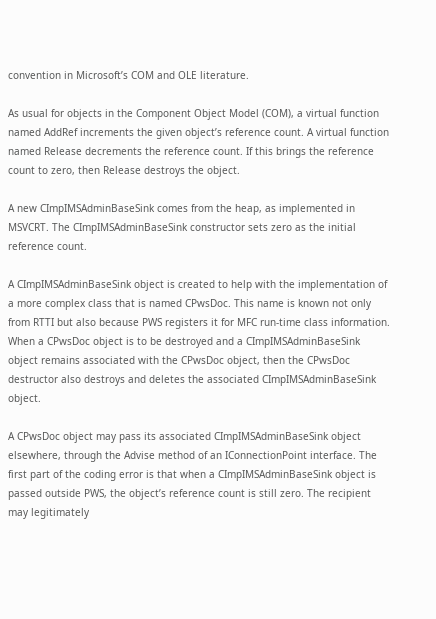convention in Microsoft’s COM and OLE literature.

As usual for objects in the Component Object Model (COM), a virtual function named AddRef increments the given object’s reference count. A virtual function named Release decrements the reference count. If this brings the reference count to zero, then Release destroys the object.

A new CImpIMSAdminBaseSink comes from the heap, as implemented in MSVCRT. The CImpIMSAdminBaseSink constructor sets zero as the initial reference count.

A CImpIMSAdminBaseSink object is created to help with the implementation of a more complex class that is named CPwsDoc. This name is known not only from RTTI but also because PWS registers it for MFC run-time class information. When a CPwsDoc object is to be destroyed and a CImpIMSAdminBaseSink object remains associated with the CPwsDoc object, then the CPwsDoc destructor also destroys and deletes the associated CImpIMSAdminBaseSink object.

A CPwsDoc object may pass its associated CImpIMSAdminBaseSink object elsewhere, through the Advise method of an IConnectionPoint interface. The first part of the coding error is that when a CImpIMSAdminBaseSink object is passed outside PWS, the object’s reference count is still zero. The recipient may legitimately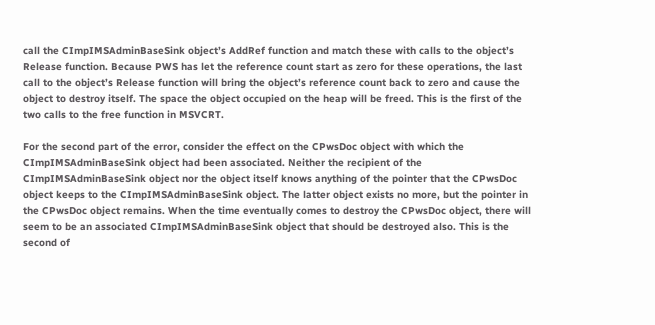call the CImpIMSAdminBaseSink object’s AddRef function and match these with calls to the object’s Release function. Because PWS has let the reference count start as zero for these operations, the last call to the object’s Release function will bring the object’s reference count back to zero and cause the object to destroy itself. The space the object occupied on the heap will be freed. This is the first of the two calls to the free function in MSVCRT.

For the second part of the error, consider the effect on the CPwsDoc object with which the CImpIMSAdminBaseSink object had been associated. Neither the recipient of the CImpIMSAdminBaseSink object nor the object itself knows anything of the pointer that the CPwsDoc object keeps to the CImpIMSAdminBaseSink object. The latter object exists no more, but the pointer in the CPwsDoc object remains. When the time eventually comes to destroy the CPwsDoc object, there will seem to be an associated CImpIMSAdminBaseSink object that should be destroyed also. This is the second of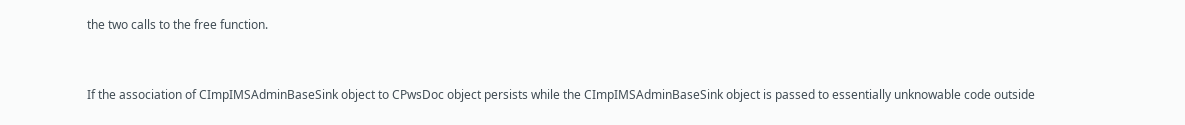the two calls to the free function.


If the association of CImpIMSAdminBaseSink object to CPwsDoc object persists while the CImpIMSAdminBaseSink object is passed to essentially unknowable code outside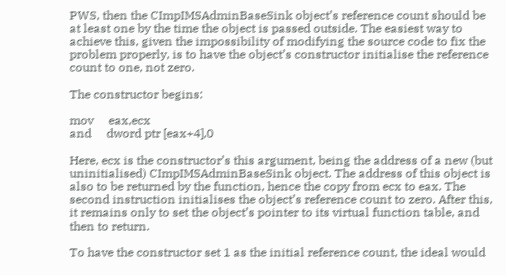PWS, then the CImpIMSAdminBaseSink object’s reference count should be at least one by the time the object is passed outside. The easiest way to achieve this, given the impossibility of modifying the source code to fix the problem properly, is to have the object’s constructor initialise the reference count to one, not zero.

The constructor begins:

mov     eax,ecx
and     dword ptr [eax+4],0

Here, ecx is the constructor’s this argument, being the address of a new (but uninitialised) CImpIMSAdminBaseSink object. The address of this object is also to be returned by the function, hence the copy from ecx to eax. The second instruction initialises the object’s reference count to zero. After this, it remains only to set the object’s pointer to its virtual function table, and then to return.

To have the constructor set 1 as the initial reference count, the ideal would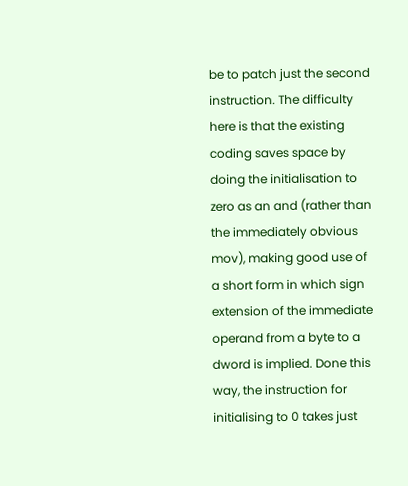be to patch just the second instruction. The difficulty here is that the existing coding saves space by doing the initialisation to zero as an and (rather than the immediately obvious mov), making good use of a short form in which sign extension of the immediate operand from a byte to a dword is implied. Done this way, the instruction for initialising to 0 takes just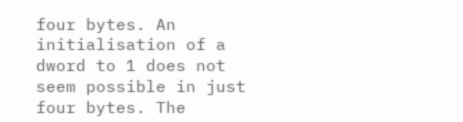four bytes. An initialisation of a dword to 1 does not seem possible in just four bytes. The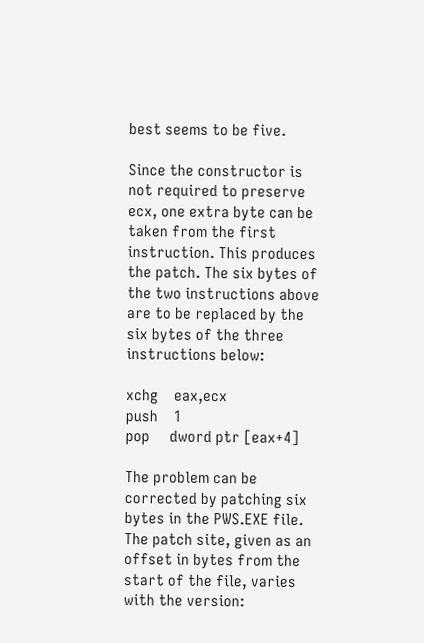best seems to be five.

Since the constructor is not required to preserve ecx, one extra byte can be taken from the first instruction. This produces the patch. The six bytes of the two instructions above are to be replaced by the six bytes of the three instructions below:

xchg    eax,ecx
push    1
pop     dword ptr [eax+4]

The problem can be corrected by patching six bytes in the PWS.EXE file. The patch site, given as an offset in bytes from the start of the file, varies with the version: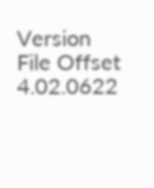Version File Offset
4.02.0622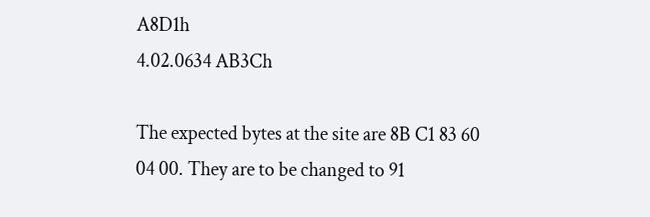A8D1h
4.02.0634 AB3Ch

The expected bytes at the site are 8B C1 83 60 04 00. They are to be changed to 91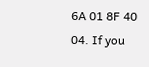6A 01 8F 40 04. If you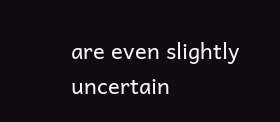are even slightly uncertain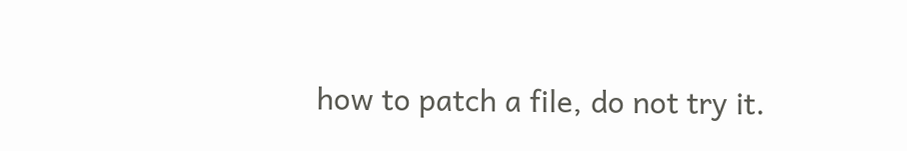how to patch a file, do not try it.